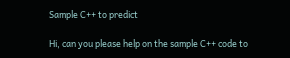Sample C++ to predict

Hi, can you please help on the sample C++ code to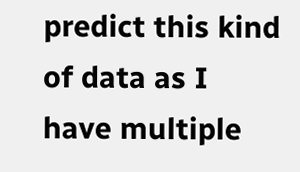predict this kind of data as I have multiple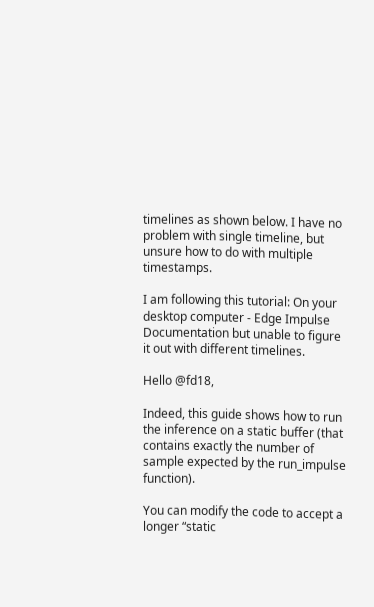timelines as shown below. I have no problem with single timeline, but unsure how to do with multiple timestamps.

I am following this tutorial: On your desktop computer - Edge Impulse Documentation but unable to figure it out with different timelines.

Hello @fd18,

Indeed, this guide shows how to run the inference on a static buffer (that contains exactly the number of sample expected by the run_impulse function).

You can modify the code to accept a longer “static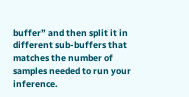buffer” and then split it in different sub-buffers that matches the number of samples needed to run your inference.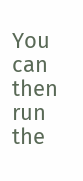You can then run the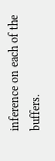inference on each of the buffers.